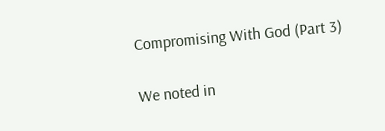Compromising With God (Part 3)

We noted in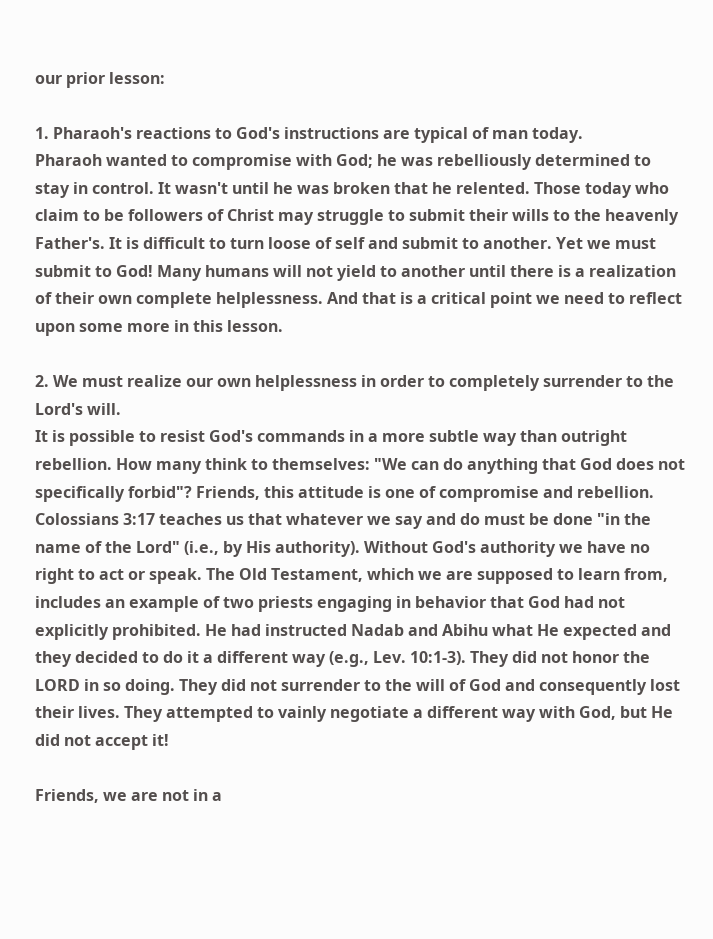our prior lesson:

1. Pharaoh's reactions to God's instructions are typical of man today.
Pharaoh wanted to compromise with God; he was rebelliously determined to stay in control. It wasn't until he was broken that he relented. Those today who claim to be followers of Christ may struggle to submit their wills to the heavenly Father's. It is difficult to turn loose of self and submit to another. Yet we must submit to God! Many humans will not yield to another until there is a realization of their own complete helplessness. And that is a critical point we need to reflect upon some more in this lesson.

2. We must realize our own helplessness in order to completely surrender to the Lord's will.
It is possible to resist God's commands in a more subtle way than outright rebellion. How many think to themselves: "We can do anything that God does not specifically forbid"? Friends, this attitude is one of compromise and rebellion. Colossians 3:17 teaches us that whatever we say and do must be done "in the name of the Lord" (i.e., by His authority). Without God's authority we have no right to act or speak. The Old Testament, which we are supposed to learn from, includes an example of two priests engaging in behavior that God had not explicitly prohibited. He had instructed Nadab and Abihu what He expected and they decided to do it a different way (e.g., Lev. 10:1-3). They did not honor the LORD in so doing. They did not surrender to the will of God and consequently lost their lives. They attempted to vainly negotiate a different way with God, but He did not accept it!

Friends, we are not in a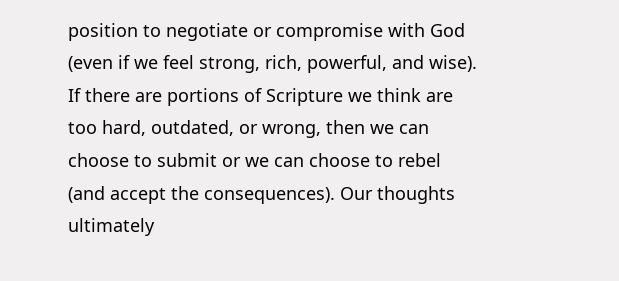position to negotiate or compromise with God (even if we feel strong, rich, powerful, and wise). If there are portions of Scripture we think are too hard, outdated, or wrong, then we can choose to submit or we can choose to rebel (and accept the consequences). Our thoughts ultimately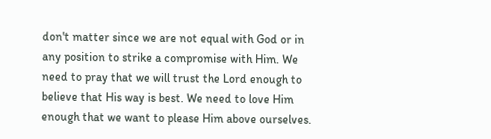don't matter since we are not equal with God or in any position to strike a compromise with Him. We need to pray that we will trust the Lord enough to believe that His way is best. We need to love Him enough that we want to please Him above ourselves.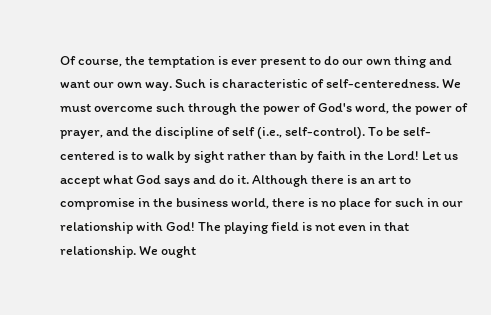Of course, the temptation is ever present to do our own thing and want our own way. Such is characteristic of self-centeredness. We must overcome such through the power of God's word, the power of prayer, and the discipline of self (i.e., self-control). To be self-centered is to walk by sight rather than by faith in the Lord! Let us accept what God says and do it. Although there is an art to compromise in the business world, there is no place for such in our relationship with God! The playing field is not even in that relationship. We ought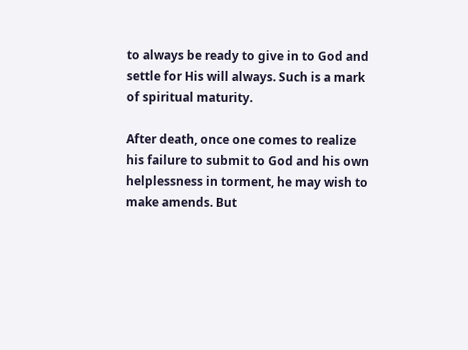to always be ready to give in to God and settle for His will always. Such is a mark of spiritual maturity.

After death, once one comes to realize his failure to submit to God and his own helplessness in torment, he may wish to make amends. But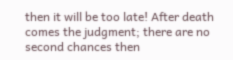then it will be too late! After death comes the judgment; there are no second chances then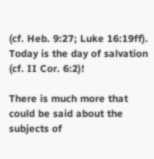(cf. Heb. 9:27; Luke 16:19ff). Today is the day of salvation (cf. II Cor. 6:2)!

There is much more that could be said about the subjects of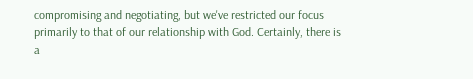compromising and negotiating, but we've restricted our focus primarily to that of our relationship with God. Certainly, there is a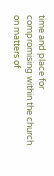time and place for compromising within the church on matters of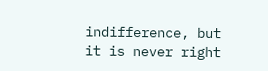indifference, but it is never right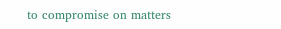to compromise on matters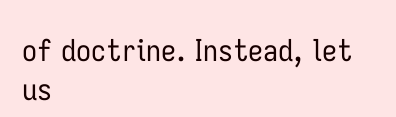of doctrine. Instead, let us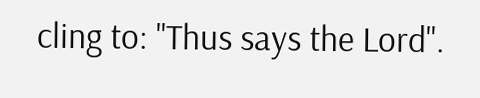cling to: "Thus says the Lord".